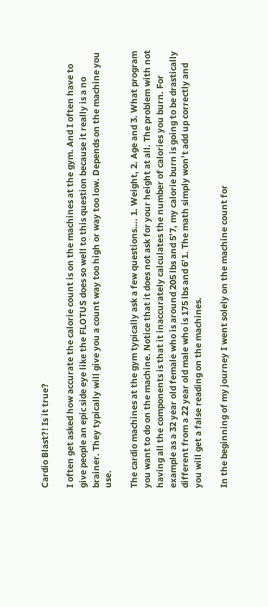Cardio Blast?! Is it true?

I often get asked how accurate the calorie count is on the machines at the gym. And I often have to give people an epic side eye like the FLOTUS does so well to this question because it really is a no brainer. They typically will give you a count way too high or way too low. Depends on the machine you use.

The cardio machines at the gym typically ask a few questions…. 1. Weight, 2. Age and 3. What program you want to do on the machine. Notice that it does not ask for your height at all. The problem with not having all the components is that it inaccurately calculates the number of calories you burn. For example as a 32 year old female who is around 205 lbs and 5’7, my calorie burn is going to be drastically different from a 22 year old male who is 175 lbs and 6’1. The math simply won’t add up correctly and you will get a false reading on the machines.

In the beginning of my journey I went solely on the machine count for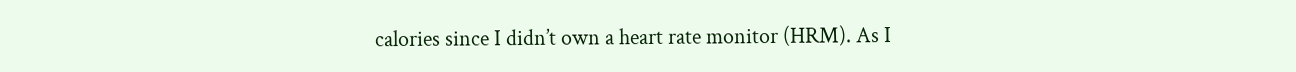calories since I didn’t own a heart rate monitor (HRM). As I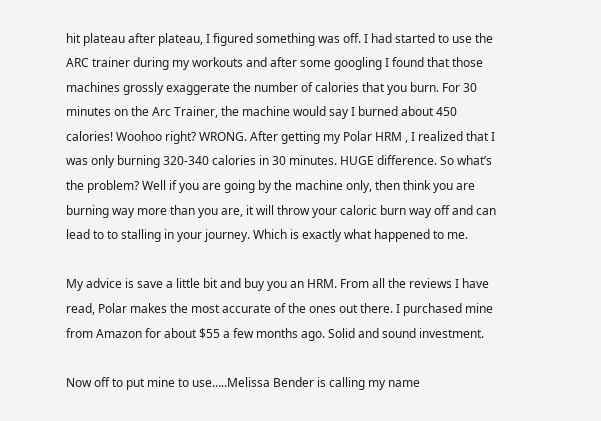hit plateau after plateau, I figured something was off. I had started to use the ARC trainer during my workouts and after some googling I found that those machines grossly exaggerate the number of calories that you burn. For 30 minutes on the Arc Trainer, the machine would say I burned about 450 calories! Woohoo right? WRONG. After getting my Polar HRM , I realized that I was only burning 320-340 calories in 30 minutes. HUGE difference. So what’s the problem? Well if you are going by the machine only, then think you are burning way more than you are, it will throw your caloric burn way off and can lead to to stalling in your journey. Which is exactly what happened to me.

My advice is save a little bit and buy you an HRM. From all the reviews I have read, Polar makes the most accurate of the ones out there. I purchased mine from Amazon for about $55 a few months ago. Solid and sound investment.

Now off to put mine to use…..Melissa Bender is calling my name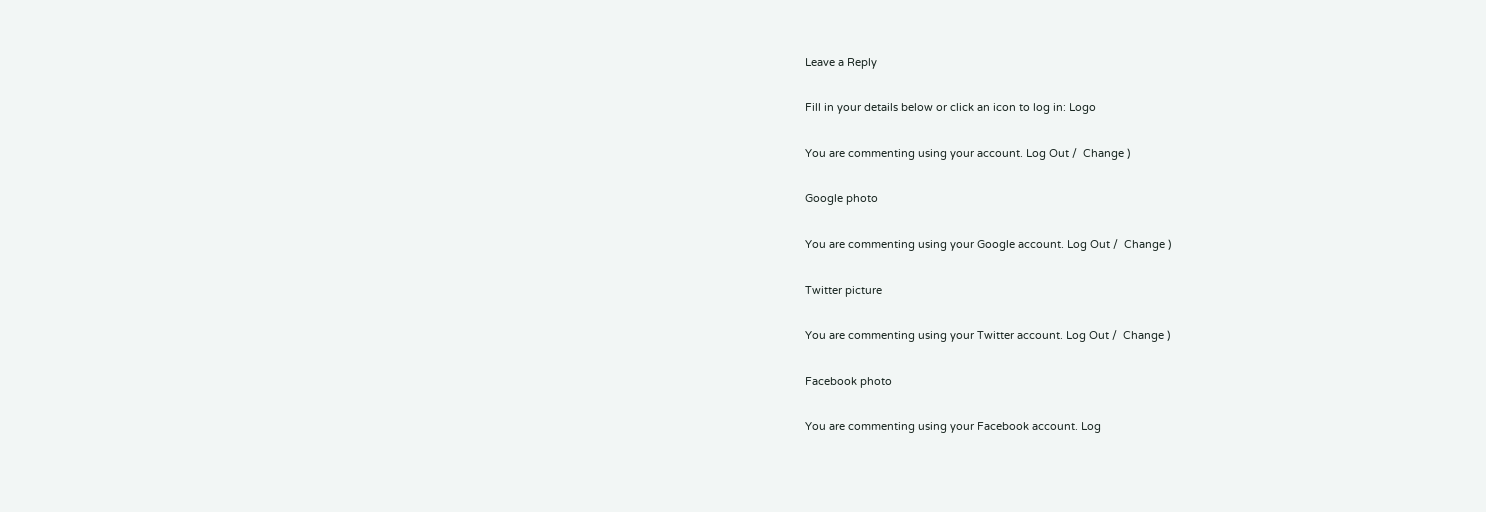Leave a Reply

Fill in your details below or click an icon to log in: Logo

You are commenting using your account. Log Out /  Change )

Google photo

You are commenting using your Google account. Log Out /  Change )

Twitter picture

You are commenting using your Twitter account. Log Out /  Change )

Facebook photo

You are commenting using your Facebook account. Log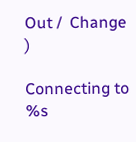Out /  Change )

Connecting to %s